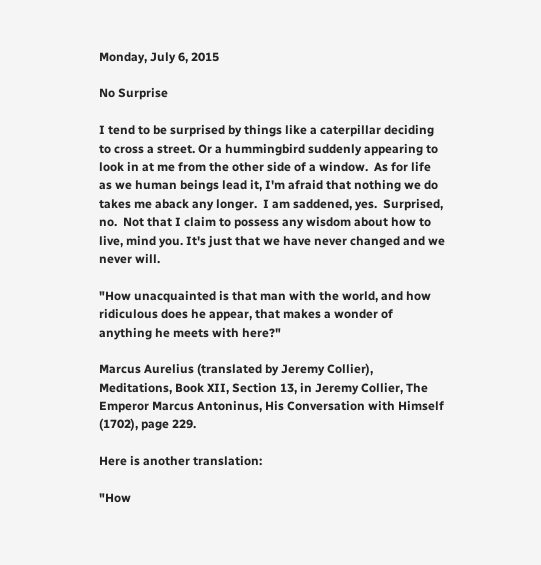Monday, July 6, 2015

No Surprise

I tend to be surprised by things like a caterpillar deciding to cross a street. Or a hummingbird suddenly appearing to look in at me from the other side of a window.  As for life as we human beings lead it, I'm afraid that nothing we do takes me aback any longer.  I am saddened, yes.  Surprised, no.  Not that I claim to possess any wisdom about how to live, mind you. It's just that we have never changed and we never will.

"How unacquainted is that man with the world, and how ridiculous does he appear, that makes a wonder of anything he meets with here?"

Marcus Aurelius (translated by Jeremy Collier), Meditations, Book XII, Section 13, in Jeremy Collier, The Emperor Marcus Antoninus, His Conversation with Himself (1702), page 229.

Here is another translation:

"How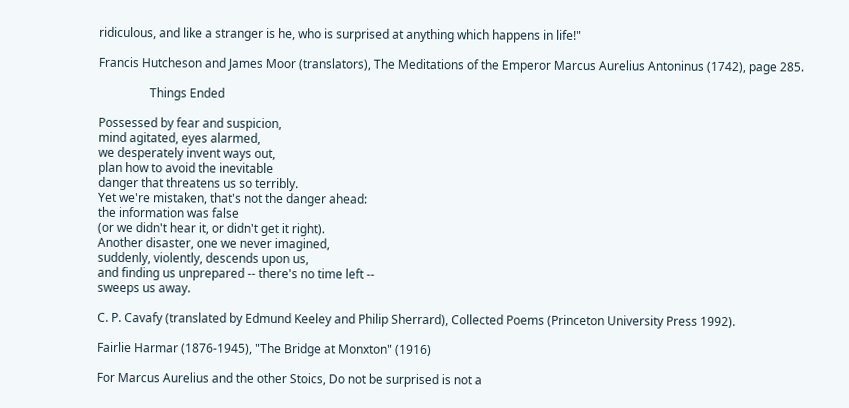ridiculous, and like a stranger is he, who is surprised at anything which happens in life!"

Francis Hutcheson and James Moor (translators), The Meditations of the Emperor Marcus Aurelius Antoninus (1742), page 285.

                 Things Ended

Possessed by fear and suspicion,
mind agitated, eyes alarmed,
we desperately invent ways out,
plan how to avoid the inevitable
danger that threatens us so terribly.
Yet we're mistaken, that's not the danger ahead:
the information was false
(or we didn't hear it, or didn't get it right).
Another disaster, one we never imagined,
suddenly, violently, descends upon us,
and finding us unprepared -- there's no time left --
sweeps us away.

C. P. Cavafy (translated by Edmund Keeley and Philip Sherrard), Collected Poems (Princeton University Press 1992).

Fairlie Harmar (1876-1945), "The Bridge at Monxton" (1916)

For Marcus Aurelius and the other Stoics, Do not be surprised is not a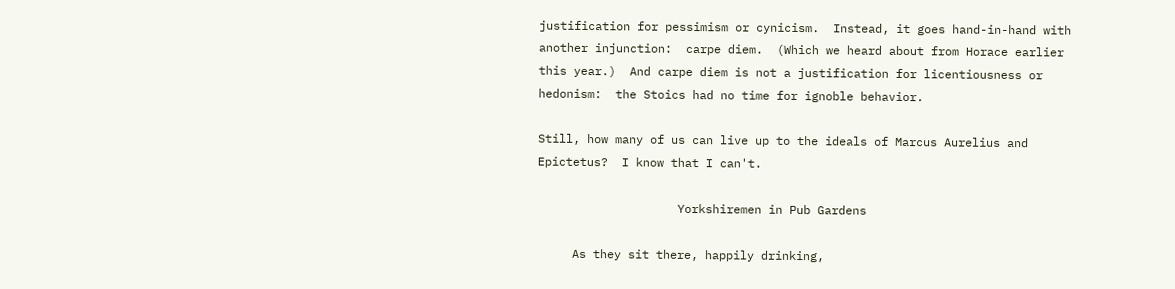justification for pessimism or cynicism.  Instead, it goes hand-in-hand with another injunction:  carpe diem.  (Which we heard about from Horace earlier this year.)  And carpe diem is not a justification for licentiousness or hedonism:  the Stoics had no time for ignoble behavior.

Still, how many of us can live up to the ideals of Marcus Aurelius and Epictetus?  I know that I can't.

                    Yorkshiremen in Pub Gardens

     As they sit there, happily drinking,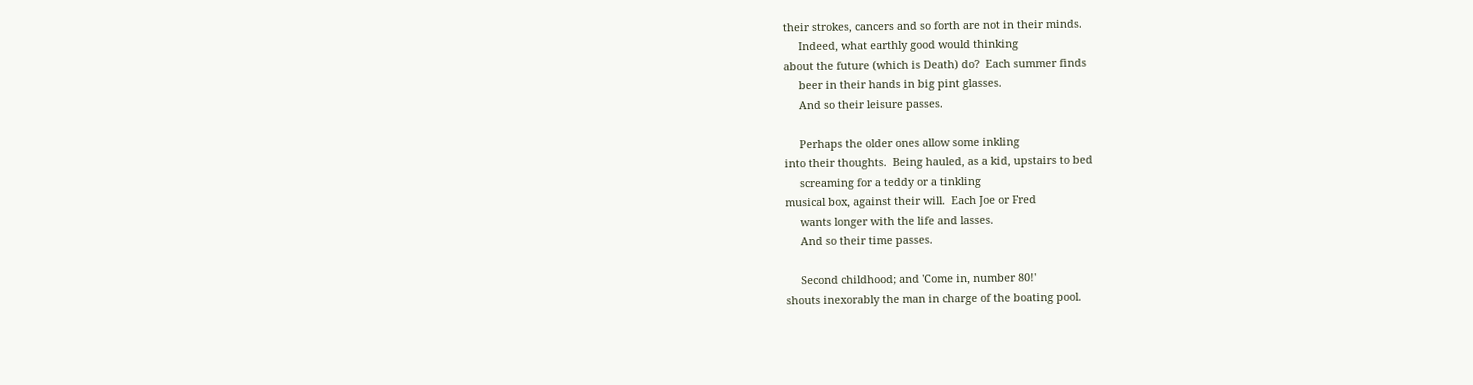their strokes, cancers and so forth are not in their minds.
     Indeed, what earthly good would thinking
about the future (which is Death) do?  Each summer finds
     beer in their hands in big pint glasses.
     And so their leisure passes.

     Perhaps the older ones allow some inkling
into their thoughts.  Being hauled, as a kid, upstairs to bed
     screaming for a teddy or a tinkling
musical box, against their will.  Each Joe or Fred
     wants longer with the life and lasses.
     And so their time passes.

     Second childhood; and 'Come in, number 80!'
shouts inexorably the man in charge of the boating pool.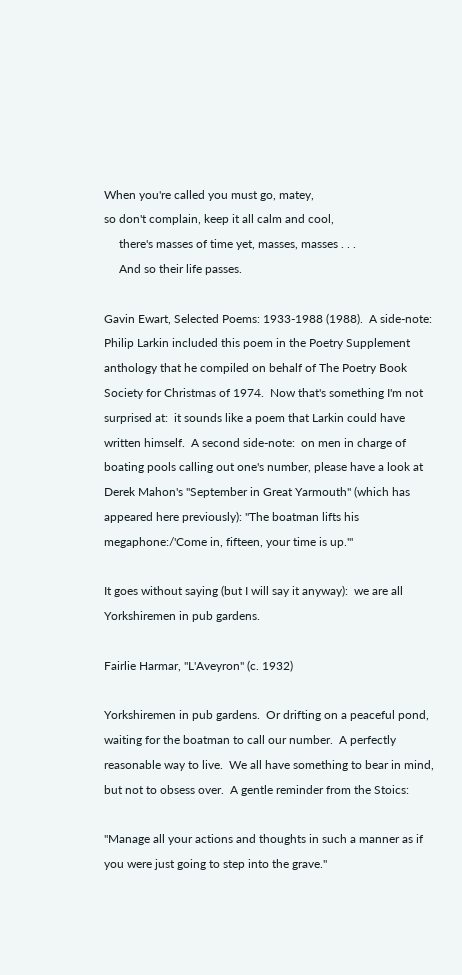When you're called you must go, matey,
so don't complain, keep it all calm and cool,
     there's masses of time yet, masses, masses . . .
     And so their life passes.

Gavin Ewart, Selected Poems: 1933-1988 (1988).  A side-note:  Philip Larkin included this poem in the Poetry Supplement anthology that he compiled on behalf of The Poetry Book Society for Christmas of 1974.  Now that's something I'm not surprised at:  it sounds like a poem that Larkin could have written himself.  A second side-note:  on men in charge of boating pools calling out one's number, please have a look at Derek Mahon's "September in Great Yarmouth" (which has appeared here previously): "The boatman lifts his megaphone:/'Come in, fifteen, your time is up.'"

It goes without saying (but I will say it anyway):  we are all Yorkshiremen in pub gardens.

Fairlie Harmar, "L'Aveyron" (c. 1932)

Yorkshiremen in pub gardens.  Or drifting on a peaceful pond, waiting for the boatman to call our number.  A perfectly reasonable way to live.  We all have something to bear in mind, but not to obsess over.  A gentle reminder from the Stoics:

"Manage all your actions and thoughts in such a manner as if you were just going to step into the grave."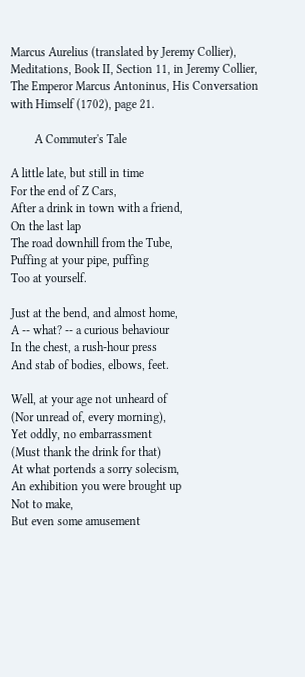Marcus Aurelius (translated by Jeremy Collier), Meditations, Book II, Section 11, in Jeremy Collier, The Emperor Marcus Antoninus, His Conversation with Himself (1702), page 21.

        A Commuter's Tale

A little late, but still in time
For the end of Z Cars,
After a drink in town with a friend,
On the last lap
The road downhill from the Tube,
Puffing at your pipe, puffing
Too at yourself.

Just at the bend, and almost home,
A -- what? -- a curious behaviour
In the chest, a rush-hour press
And stab of bodies, elbows, feet.

Well, at your age not unheard of
(Nor unread of, every morning),
Yet oddly, no embarrassment
(Must thank the drink for that)
At what portends a sorry solecism,
An exhibition you were brought up
Not to make,
But even some amusement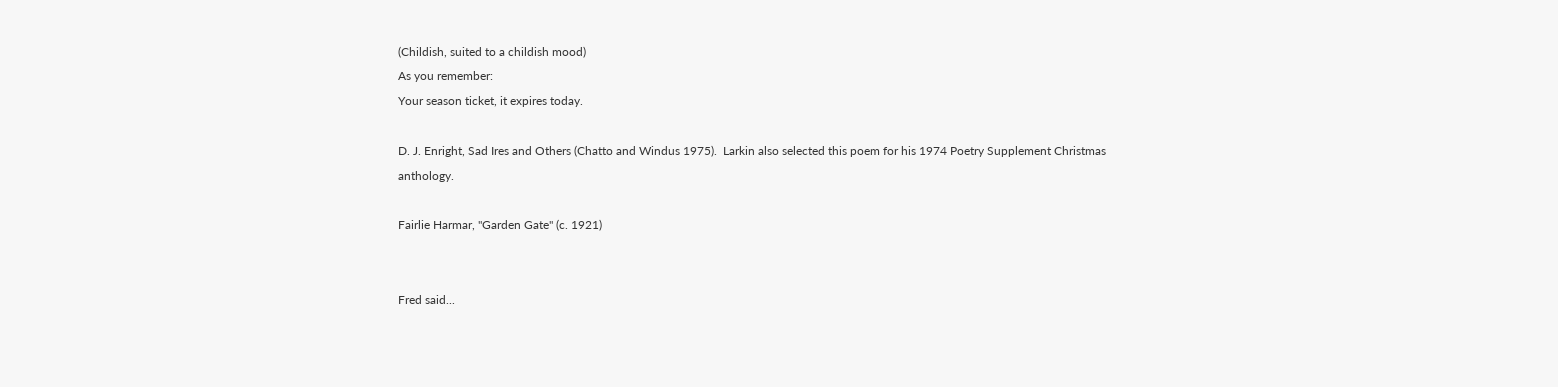(Childish, suited to a childish mood)
As you remember:
Your season ticket, it expires today.

D. J. Enright, Sad Ires and Others (Chatto and Windus 1975).  Larkin also selected this poem for his 1974 Poetry Supplement Christmas anthology.

Fairlie Harmar, "Garden Gate" (c. 1921)


Fred said...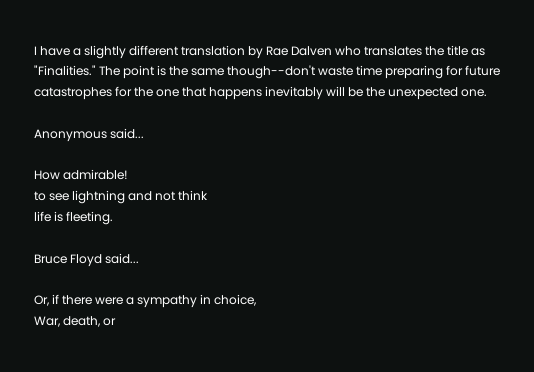I have a slightly different translation by Rae Dalven who translates the title as "Finalities." The point is the same though--don't waste time preparing for future catastrophes for the one that happens inevitably will be the unexpected one.

Anonymous said...

How admirable!
to see lightning and not think
life is fleeting.

Bruce Floyd said...

Or, if there were a sympathy in choice,
War, death, or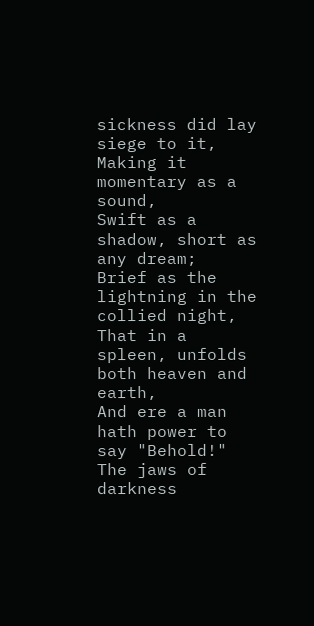sickness did lay siege to it,
Making it momentary as a sound,
Swift as a shadow, short as any dream;
Brief as the lightning in the collied night,
That in a spleen, unfolds both heaven and earth,
And ere a man hath power to say "Behold!"
The jaws of darkness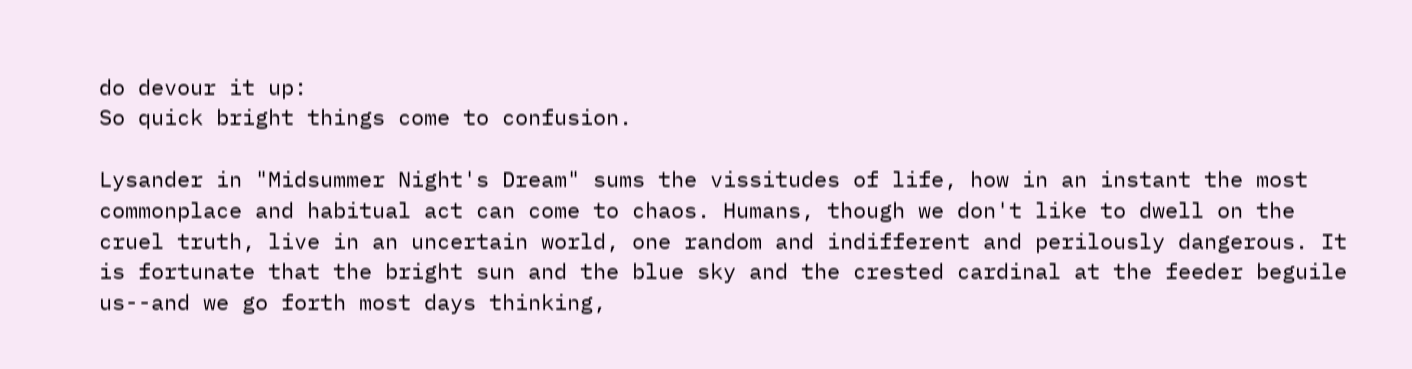do devour it up:
So quick bright things come to confusion.

Lysander in "Midsummer Night's Dream" sums the vissitudes of life, how in an instant the most commonplace and habitual act can come to chaos. Humans, though we don't like to dwell on the cruel truth, live in an uncertain world, one random and indifferent and perilously dangerous. It is fortunate that the bright sun and the blue sky and the crested cardinal at the feeder beguile us--and we go forth most days thinking,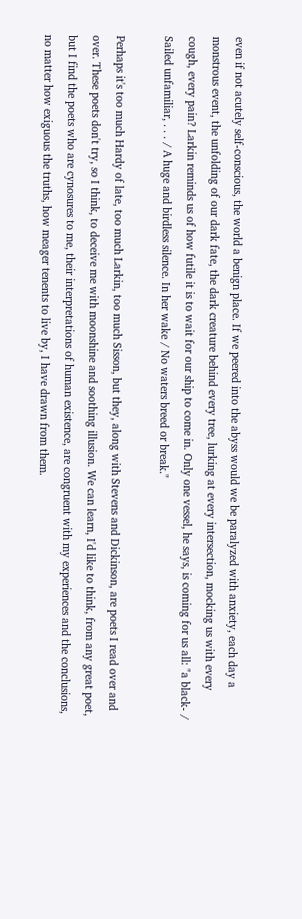even if not acutely self-conscious, the world a benign place. If we peered into the abyss would we be paralyzed with anxiety, each day a monstrous event, the unfolding of our dark fate, the dark creature behind every tree, lurking at every intersection, mocking us with every cough, every pain? Larkin reminds us of how futile it is to wait for our ship to come in. Only one vessel, he says, is coming for us all: "a black- / Sailed unfamiliar, . . . / A huge and birdless silence. In her wake / No waters breed or break."

Perhaps it's too much Hardy of late, too much Larkin, too much Sisson, but they, along with Stevens and Dickinson, are poets I read over and over. These poets don't try, so I think, to deceive me with moonshine and soothing illusion. We can learn, I'd like to think, from any great poet, but I find the poets who are cynosures to me, their interpretations of human existence, are congruent with my experiences and the conclusions, no matter how exiguous the truths, how meager tenents to live by, I have drawn from them.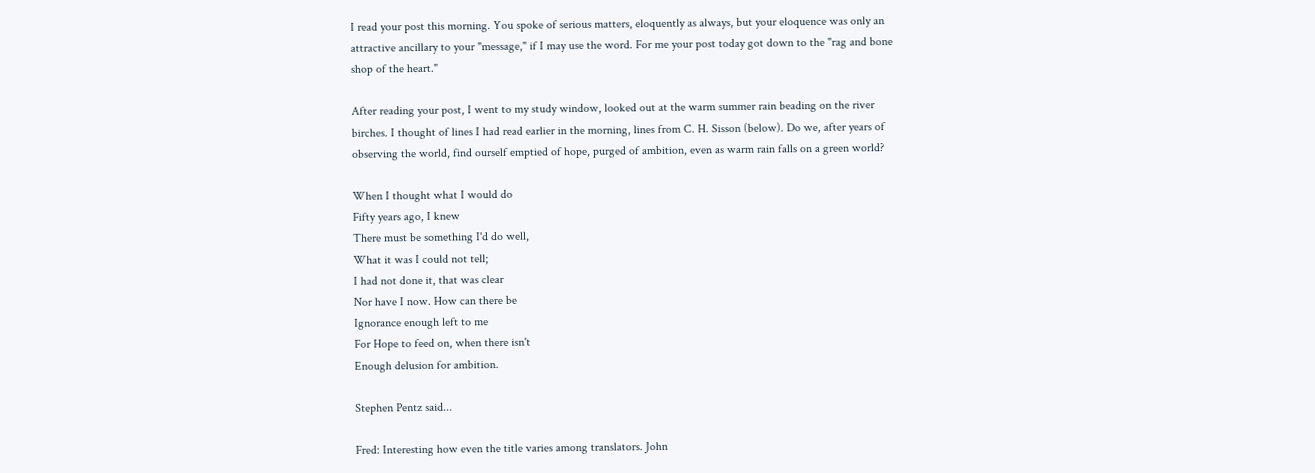I read your post this morning. You spoke of serious matters, eloquently as always, but your eloquence was only an attractive ancillary to your "message," if I may use the word. For me your post today got down to the "rag and bone shop of the heart."

After reading your post, I went to my study window, looked out at the warm summer rain beading on the river birches. I thought of lines I had read earlier in the morning, lines from C. H. Sisson (below). Do we, after years of observing the world, find ourself emptied of hope, purged of ambition, even as warm rain falls on a green world?

When I thought what I would do
Fifty years ago, I knew
There must be something I'd do well,
What it was I could not tell;
I had not done it, that was clear
Nor have I now. How can there be
Ignorance enough left to me
For Hope to feed on, when there isn't
Enough delusion for ambition.

Stephen Pentz said...

Fred: Interesting how even the title varies among translators. John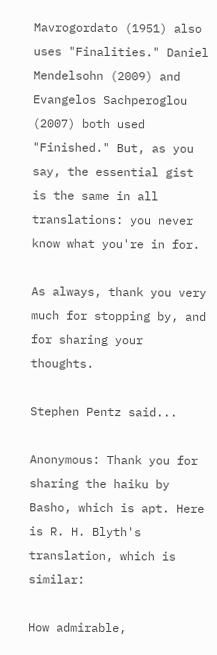Mavrogordato (1951) also uses "Finalities." Daniel Mendelsohn (2009) and Evangelos Sachperoglou (2007) both used "Finished." But, as you say, the essential gist is the same in all translations: you never know what you're in for.

As always, thank you very much for stopping by, and for sharing your thoughts.

Stephen Pentz said...

Anonymous: Thank you for sharing the haiku by Basho, which is apt. Here is R. H. Blyth's translation, which is similar:

How admirable,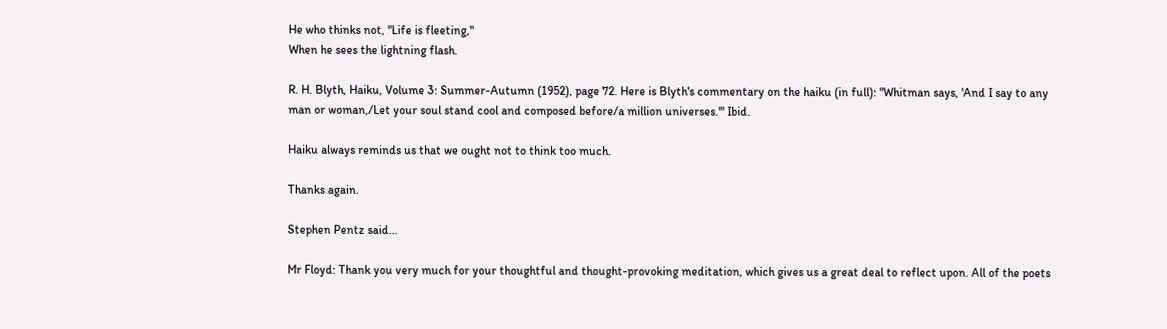He who thinks not, "Life is fleeting,"
When he sees the lightning flash.

R. H. Blyth, Haiku, Volume 3: Summer-Autumn (1952), page 72. Here is Blyth's commentary on the haiku (in full): "Whitman says, 'And I say to any man or woman,/Let your soul stand cool and composed before/a million universes.'" Ibid.

Haiku always reminds us that we ought not to think too much.

Thanks again.

Stephen Pentz said...

Mr Floyd: Thank you very much for your thoughtful and thought-provoking meditation, which gives us a great deal to reflect upon. All of the poets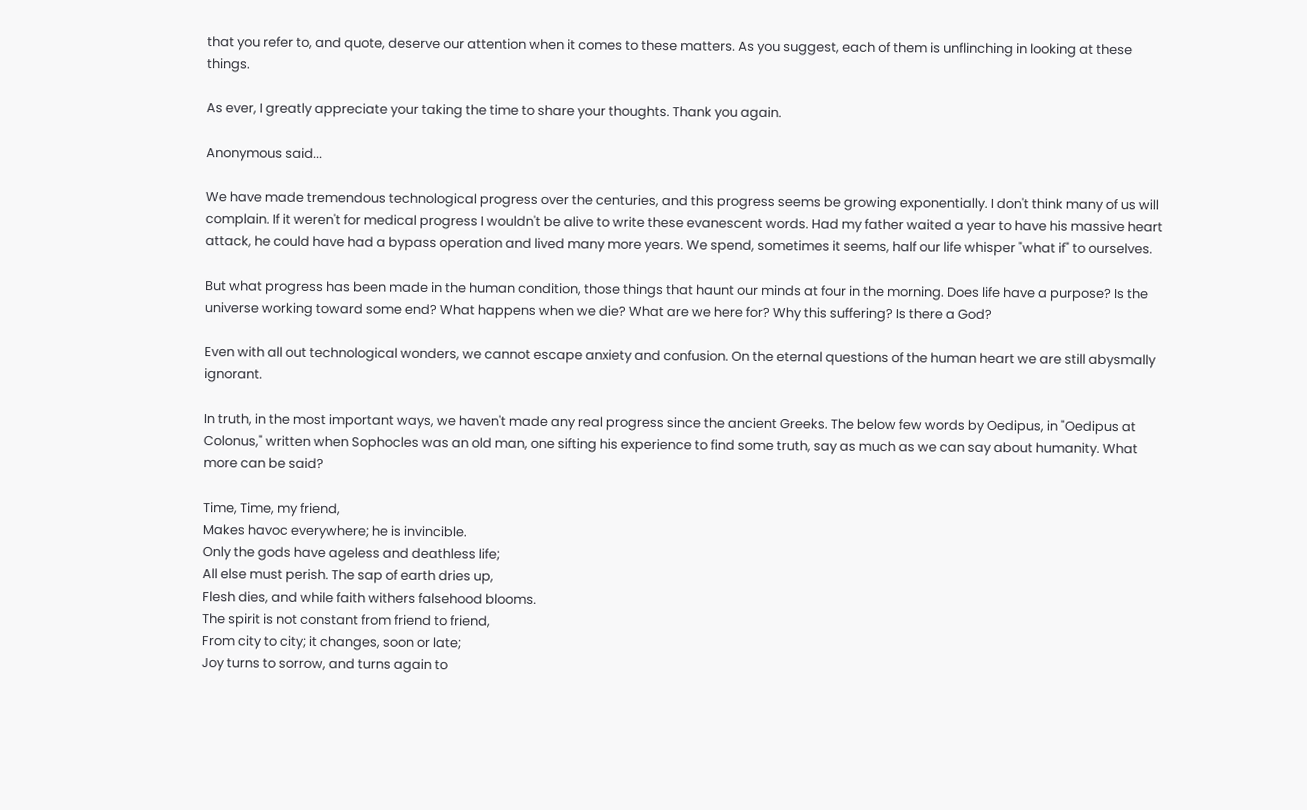that you refer to, and quote, deserve our attention when it comes to these matters. As you suggest, each of them is unflinching in looking at these things.

As ever, I greatly appreciate your taking the time to share your thoughts. Thank you again.

Anonymous said...

We have made tremendous technological progress over the centuries, and this progress seems be growing exponentially. I don't think many of us will complain. If it weren't for medical progress I wouldn't be alive to write these evanescent words. Had my father waited a year to have his massive heart attack, he could have had a bypass operation and lived many more years. We spend, sometimes it seems, half our life whisper "what if" to ourselves.

But what progress has been made in the human condition, those things that haunt our minds at four in the morning. Does life have a purpose? Is the universe working toward some end? What happens when we die? What are we here for? Why this suffering? Is there a God?

Even with all out technological wonders, we cannot escape anxiety and confusion. On the eternal questions of the human heart we are still abysmally ignorant.

In truth, in the most important ways, we haven't made any real progress since the ancient Greeks. The below few words by Oedipus, in "Oedipus at Colonus," written when Sophocles was an old man, one sifting his experience to find some truth, say as much as we can say about humanity. What more can be said?

Time, Time, my friend,
Makes havoc everywhere; he is invincible.
Only the gods have ageless and deathless life;
All else must perish. The sap of earth dries up,
Flesh dies, and while faith withers falsehood blooms.
The spirit is not constant from friend to friend,
From city to city; it changes, soon or late;
Joy turns to sorrow, and turns again to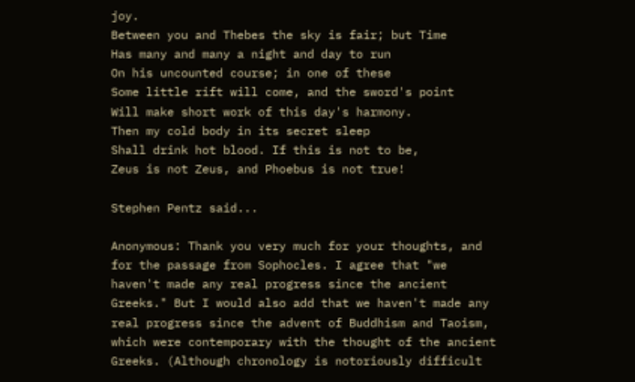joy.
Between you and Thebes the sky is fair; but Time
Has many and many a night and day to run
On his uncounted course; in one of these
Some little rift will come, and the sword's point
Will make short work of this day's harmony.
Then my cold body in its secret sleep
Shall drink hot blood. If this is not to be,
Zeus is not Zeus, and Phoebus is not true!

Stephen Pentz said...

Anonymous: Thank you very much for your thoughts, and for the passage from Sophocles. I agree that "we haven't made any real progress since the ancient Greeks." But I would also add that we haven't made any real progress since the advent of Buddhism and Taoism, which were contemporary with the thought of the ancient Greeks. (Although chronology is notoriously difficult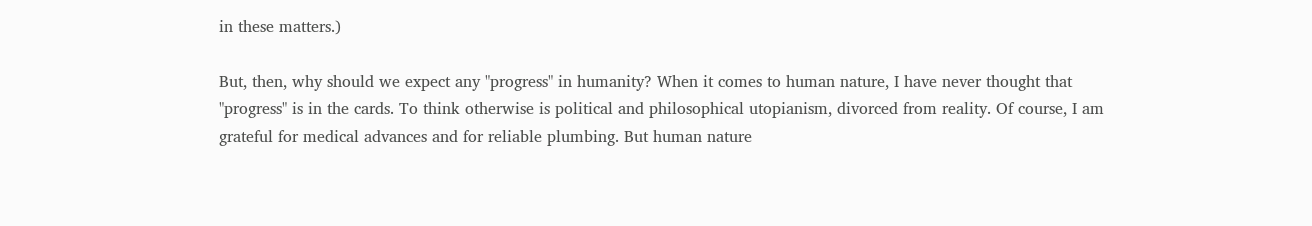in these matters.)

But, then, why should we expect any "progress" in humanity? When it comes to human nature, I have never thought that "progress" is in the cards. To think otherwise is political and philosophical utopianism, divorced from reality. Of course, I am grateful for medical advances and for reliable plumbing. But human nature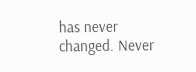has never changed. Never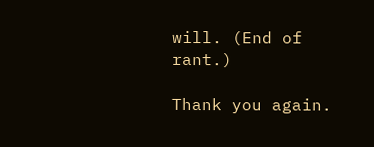will. (End of rant.)

Thank you again.